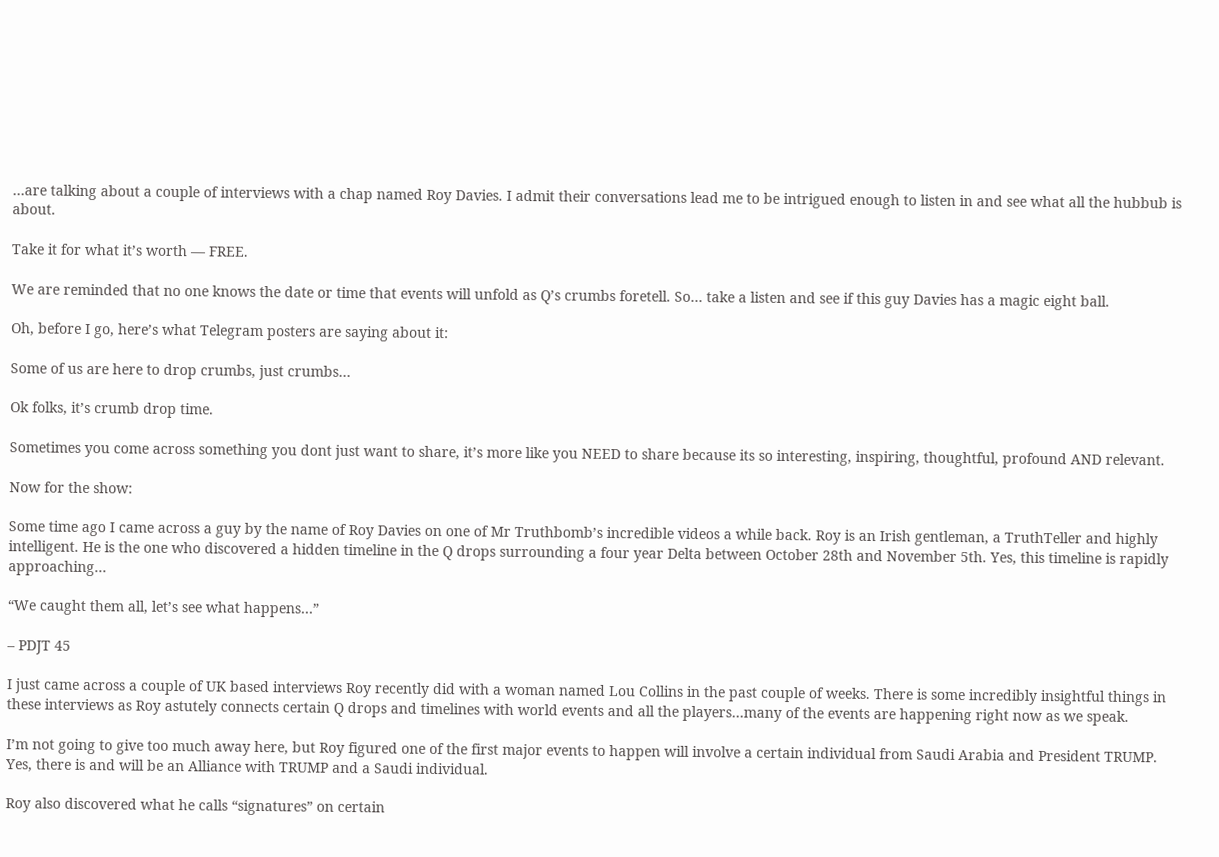…are talking about a couple of interviews with a chap named Roy Davies. I admit their conversations lead me to be intrigued enough to listen in and see what all the hubbub is about.

Take it for what it’s worth — FREE.

We are reminded that no one knows the date or time that events will unfold as Q’s crumbs foretell. So… take a listen and see if this guy Davies has a magic eight ball.

Oh, before I go, here’s what Telegram posters are saying about it:

Some of us are here to drop crumbs, just crumbs…

Ok folks, it’s crumb drop time.

Sometimes you come across something you dont just want to share, it’s more like you NEED to share because its so interesting, inspiring, thoughtful, profound AND relevant.

Now for the show:

Some time ago I came across a guy by the name of Roy Davies on one of Mr Truthbomb’s incredible videos a while back. Roy is an Irish gentleman, a TruthTeller and highly intelligent. He is the one who discovered a hidden timeline in the Q drops surrounding a four year Delta between October 28th and November 5th. Yes, this timeline is rapidly approaching…

“We caught them all, let’s see what happens…”

– PDJT 45

I just came across a couple of UK based interviews Roy recently did with a woman named Lou Collins in the past couple of weeks. There is some incredibly insightful things in these interviews as Roy astutely connects certain Q drops and timelines with world events and all the players…many of the events are happening right now as we speak.

I’m not going to give too much away here, but Roy figured one of the first major events to happen will involve a certain individual from Saudi Arabia and President TRUMP. Yes, there is and will be an Alliance with TRUMP and a Saudi individual.

Roy also discovered what he calls “signatures” on certain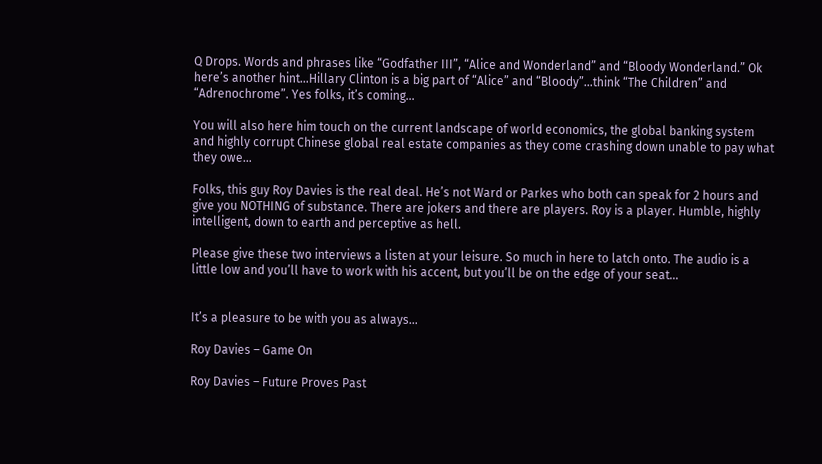Q Drops. Words and phrases like “Godfather III”, “Alice and Wonderland” and “Bloody Wonderland.” Ok here’s another hint…Hillary Clinton is a big part of “Alice” and “Bloody”…think “The Children” and “Adrenochrome”. Yes folks, it’s coming…

You will also here him touch on the current landscape of world economics, the global banking system and highly corrupt Chinese global real estate companies as they come crashing down unable to pay what they owe…

Folks, this guy Roy Davies is the real deal. He’s not Ward or Parkes who both can speak for 2 hours and give you NOTHING of substance. There are jokers and there are players. Roy is a player. Humble, highly intelligent, down to earth and perceptive as hell.

Please give these two interviews a listen at your leisure. So much in here to latch onto. The audio is a little low and you’ll have to work with his accent, but you’ll be on the edge of your seat…


It’s a pleasure to be with you as always…

Roy Davies – Game On

Roy Davies – Future Proves Past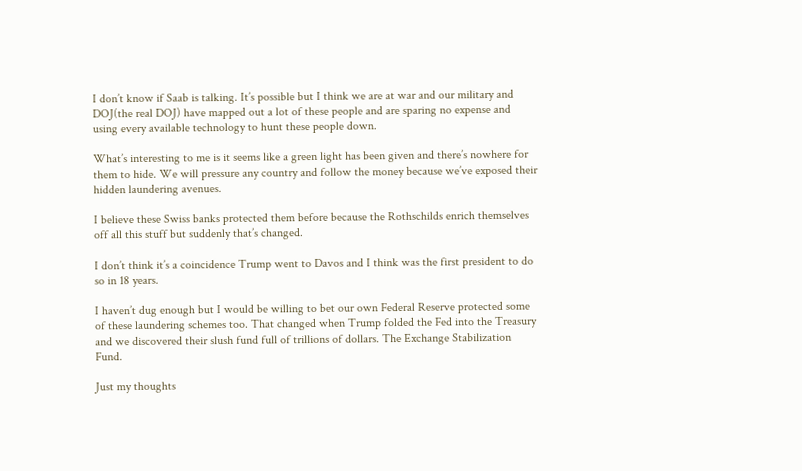I don’t know if Saab is talking. It’s possible but I think we are at war and our military and DOJ(the real DOJ) have mapped out a lot of these people and are sparing no expense and using every available technology to hunt these people down.

What’s interesting to me is it seems like a green light has been given and there’s nowhere for them to hide. We will pressure any country and follow the money because we’ve exposed their hidden laundering avenues.

I believe these Swiss banks protected them before because the Rothschilds enrich themselves off all this stuff but suddenly that’s changed.

I don’t think it’s a coincidence Trump went to Davos and I think was the first president to do so in 18 years.

I haven’t dug enough but I would be willing to bet our own Federal Reserve protected some of these laundering schemes too. That changed when Trump folded the Fed into the Treasury and we discovered their slush fund full of trillions of dollars. The Exchange Stabilization Fund.

Just my thoughts